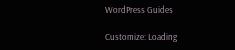WordPress Guides

Customize: Loading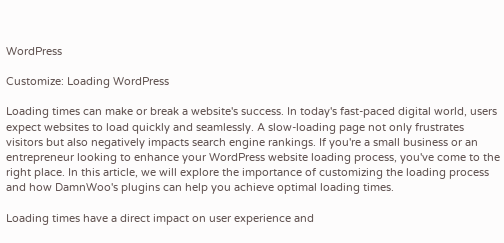WordPress

Customize: Loading WordPress

Loading times can make or break a website's success. In today's fast-paced digital world, users expect websites to load quickly and seamlessly. A slow-loading page not only frustrates visitors but also negatively impacts search engine rankings. If you're a small business or an entrepreneur looking to enhance your WordPress website loading process, you've come to the right place. In this article, we will explore the importance of customizing the loading process and how DamnWoo's plugins can help you achieve optimal loading times.

Loading times have a direct impact on user experience and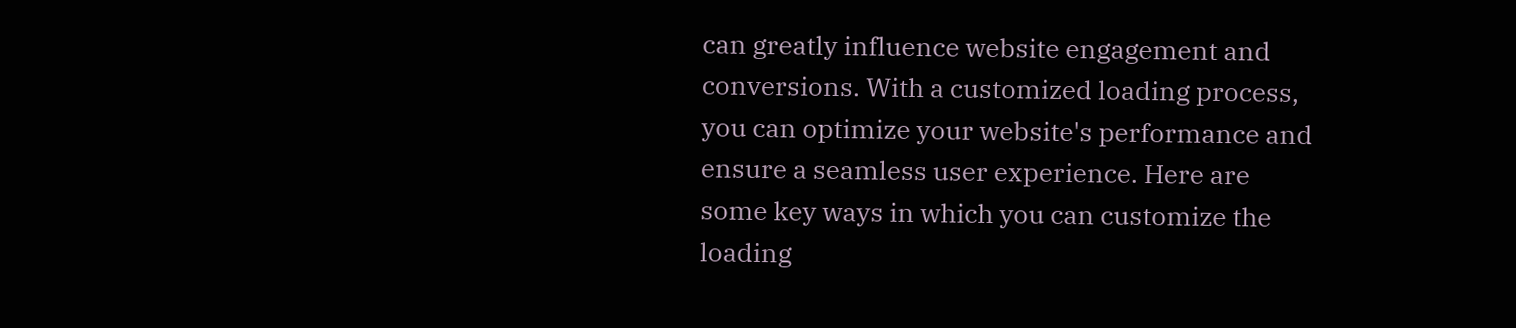can greatly influence website engagement and conversions. With a customized loading process, you can optimize your website's performance and ensure a seamless user experience. Here are some key ways in which you can customize the loading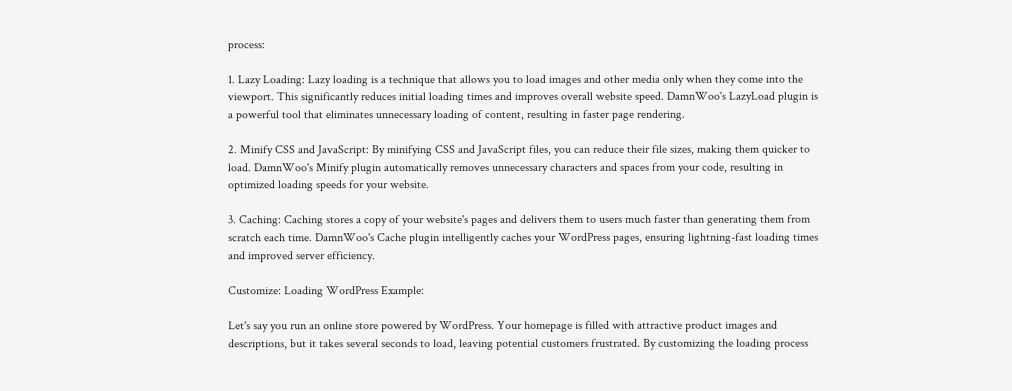process:

1. Lazy Loading: Lazy loading is a technique that allows you to load images and other media only when they come into the viewport. This significantly reduces initial loading times and improves overall website speed. DamnWoo's LazyLoad plugin is a powerful tool that eliminates unnecessary loading of content, resulting in faster page rendering.

2. Minify CSS and JavaScript: By minifying CSS and JavaScript files, you can reduce their file sizes, making them quicker to load. DamnWoo's Minify plugin automatically removes unnecessary characters and spaces from your code, resulting in optimized loading speeds for your website.

3. Caching: Caching stores a copy of your website's pages and delivers them to users much faster than generating them from scratch each time. DamnWoo's Cache plugin intelligently caches your WordPress pages, ensuring lightning-fast loading times and improved server efficiency.

Customize: Loading WordPress Example:

Let's say you run an online store powered by WordPress. Your homepage is filled with attractive product images and descriptions, but it takes several seconds to load, leaving potential customers frustrated. By customizing the loading process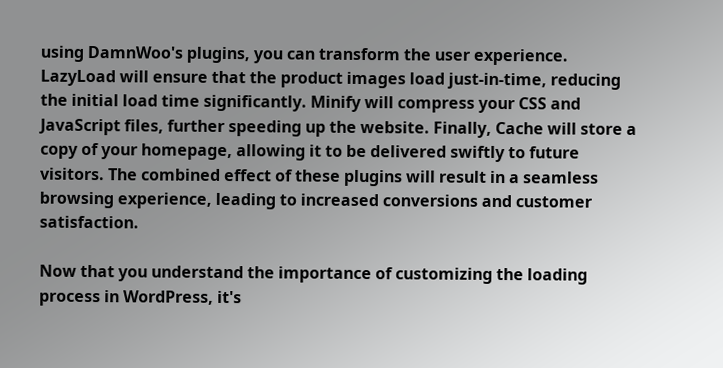using DamnWoo's plugins, you can transform the user experience. LazyLoad will ensure that the product images load just-in-time, reducing the initial load time significantly. Minify will compress your CSS and JavaScript files, further speeding up the website. Finally, Cache will store a copy of your homepage, allowing it to be delivered swiftly to future visitors. The combined effect of these plugins will result in a seamless browsing experience, leading to increased conversions and customer satisfaction.

Now that you understand the importance of customizing the loading process in WordPress, it's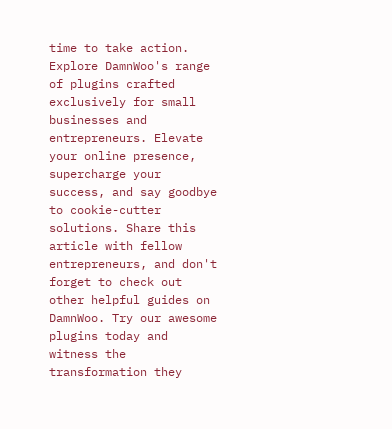time to take action. Explore DamnWoo's range of plugins crafted exclusively for small businesses and entrepreneurs. Elevate your online presence, supercharge your success, and say goodbye to cookie-cutter solutions. Share this article with fellow entrepreneurs, and don't forget to check out other helpful guides on DamnWoo. Try our awesome plugins today and witness the transformation they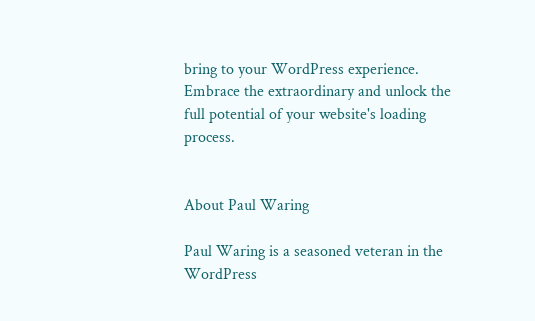bring to your WordPress experience. Embrace the extraordinary and unlock the full potential of your website's loading process.


About Paul Waring

Paul Waring is a seasoned veteran in the WordPress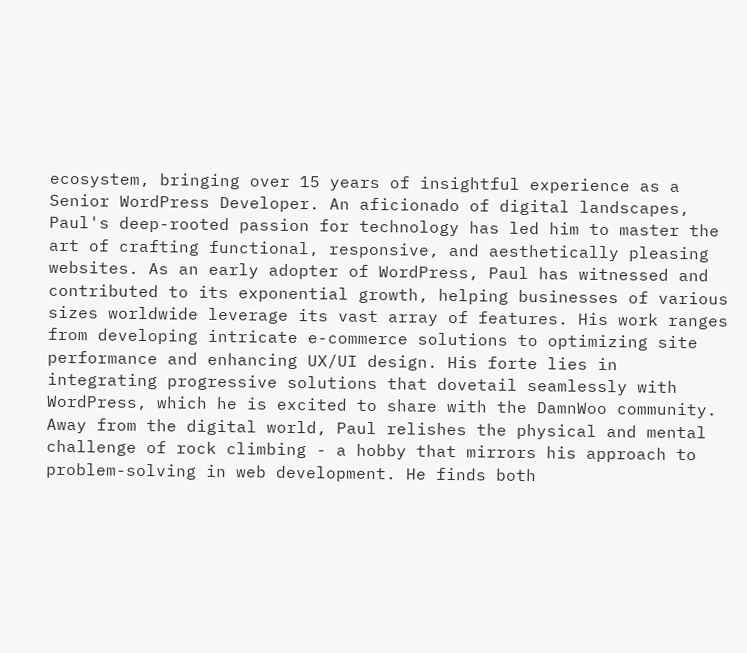ecosystem, bringing over 15 years of insightful experience as a Senior WordPress Developer. An aficionado of digital landscapes, Paul's deep-rooted passion for technology has led him to master the art of crafting functional, responsive, and aesthetically pleasing websites. As an early adopter of WordPress, Paul has witnessed and contributed to its exponential growth, helping businesses of various sizes worldwide leverage its vast array of features. His work ranges from developing intricate e-commerce solutions to optimizing site performance and enhancing UX/UI design. His forte lies in integrating progressive solutions that dovetail seamlessly with WordPress, which he is excited to share with the DamnWoo community. Away from the digital world, Paul relishes the physical and mental challenge of rock climbing - a hobby that mirrors his approach to problem-solving in web development. He finds both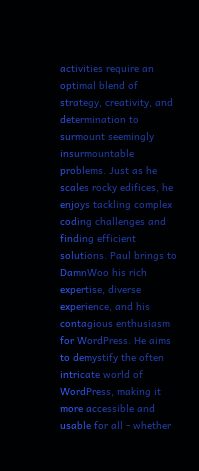activities require an optimal blend of strategy, creativity, and determination to surmount seemingly insurmountable problems. Just as he scales rocky edifices, he enjoys tackling complex coding challenges and finding efficient solutions. Paul brings to DamnWoo his rich expertise, diverse experience, and his contagious enthusiasm for WordPress. He aims to demystify the often intricate world of WordPress, making it more accessible and usable for all - whether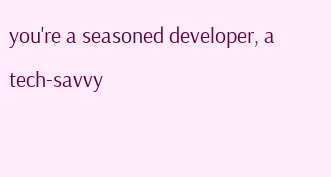you're a seasoned developer, a tech-savvy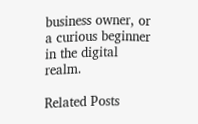business owner, or a curious beginner in the digital realm.

Related Posts